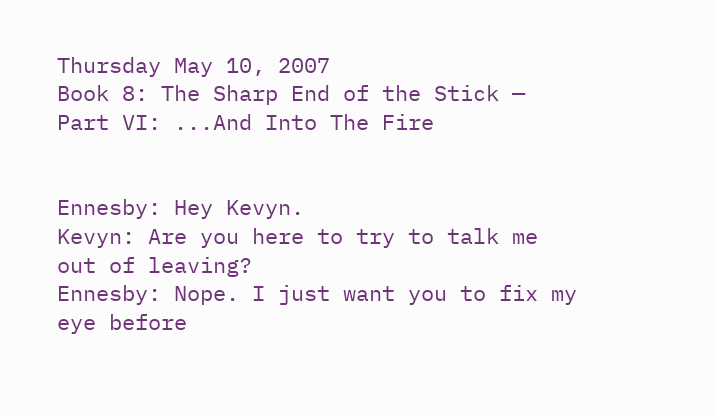Thursday May 10, 2007
Book 8: The Sharp End of the Stick — Part VI: ...And Into The Fire


Ennesby: Hey Kevyn.
Kevyn: Are you here to try to talk me out of leaving?
Ennesby: Nope. I just want you to fix my eye before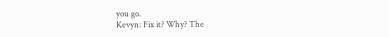you go.
Kevyn: Fix it? Why? The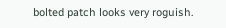bolted patch looks very roguish.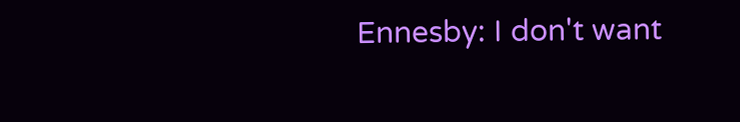Ennesby: I don't want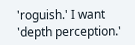'roguish.' I want 'depth perception.'